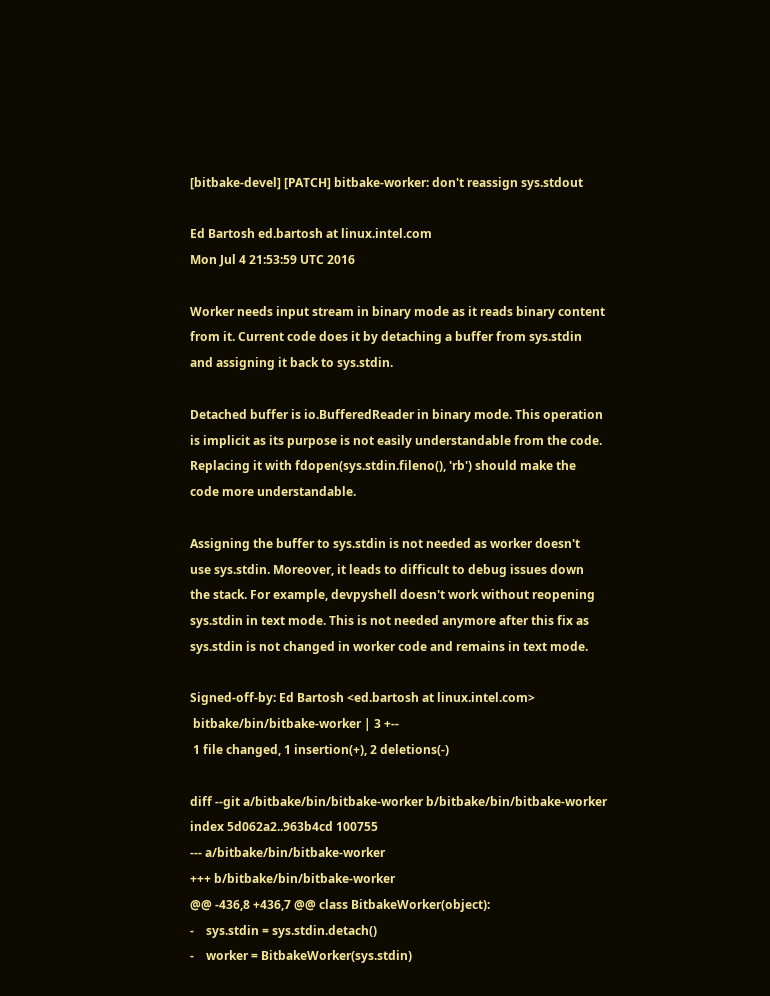[bitbake-devel] [PATCH] bitbake-worker: don't reassign sys.stdout

Ed Bartosh ed.bartosh at linux.intel.com
Mon Jul 4 21:53:59 UTC 2016

Worker needs input stream in binary mode as it reads binary content
from it. Current code does it by detaching a buffer from sys.stdin
and assigning it back to sys.stdin.

Detached buffer is io.BufferedReader in binary mode. This operation
is implicit as its purpose is not easily understandable from the code.
Replacing it with fdopen(sys.stdin.fileno(), 'rb') should make the
code more understandable.

Assigning the buffer to sys.stdin is not needed as worker doesn't
use sys.stdin. Moreover, it leads to difficult to debug issues down
the stack. For example, devpyshell doesn't work without reopening
sys.stdin in text mode. This is not needed anymore after this fix as
sys.stdin is not changed in worker code and remains in text mode.

Signed-off-by: Ed Bartosh <ed.bartosh at linux.intel.com>
 bitbake/bin/bitbake-worker | 3 +--
 1 file changed, 1 insertion(+), 2 deletions(-)

diff --git a/bitbake/bin/bitbake-worker b/bitbake/bin/bitbake-worker
index 5d062a2..963b4cd 100755
--- a/bitbake/bin/bitbake-worker
+++ b/bitbake/bin/bitbake-worker
@@ -436,8 +436,7 @@ class BitbakeWorker(object):
-    sys.stdin = sys.stdin.detach()
-    worker = BitbakeWorker(sys.stdin)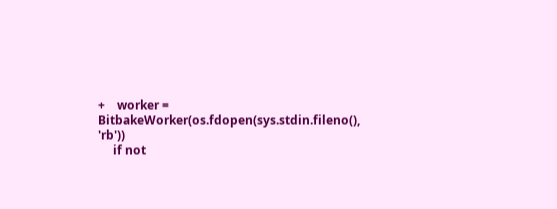+    worker = BitbakeWorker(os.fdopen(sys.stdin.fileno(), 'rb'))
     if not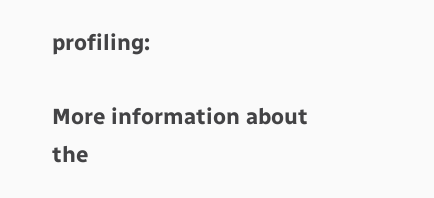profiling:

More information about the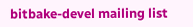bitbake-devel mailing list